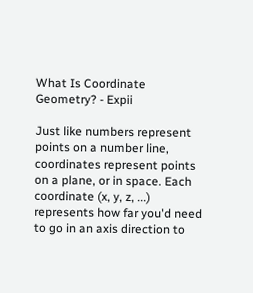What Is Coordinate Geometry? - Expii

Just like numbers represent points on a number line, coordinates represent points on a plane, or in space. Each coordinate (x, y, z, ...) represents how far you'd need to go in an axis direction to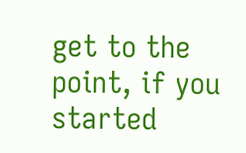get to the point, if you started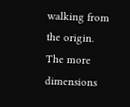walking from the origin. The more dimensions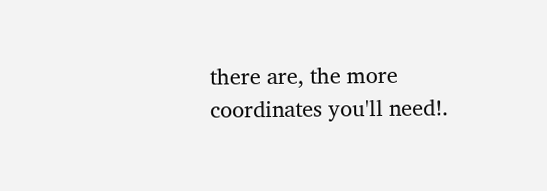there are, the more coordinates you'll need!.